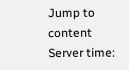Jump to content
Server time: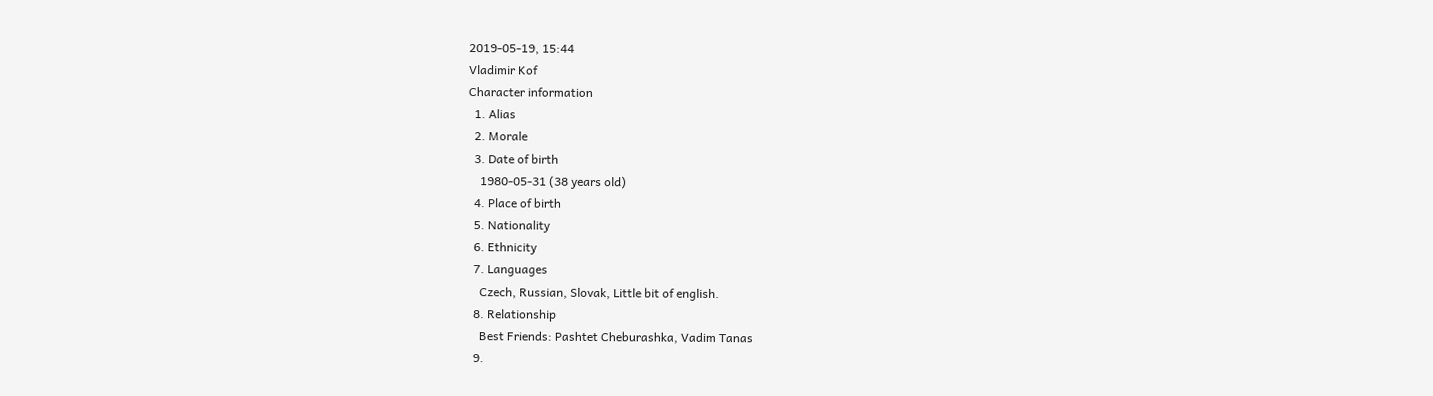2019-05-19, 15:44
Vladimir Kof
Character information
  1. Alias
  2. Morale
  3. Date of birth
    1980-05-31 (38 years old)
  4. Place of birth
  5. Nationality
  6. Ethnicity
  7. Languages
    Czech, Russian, Slovak, Little bit of english.
  8. Relationship
    Best Friends: Pashtet Cheburashka, Vadim Tanas
  9.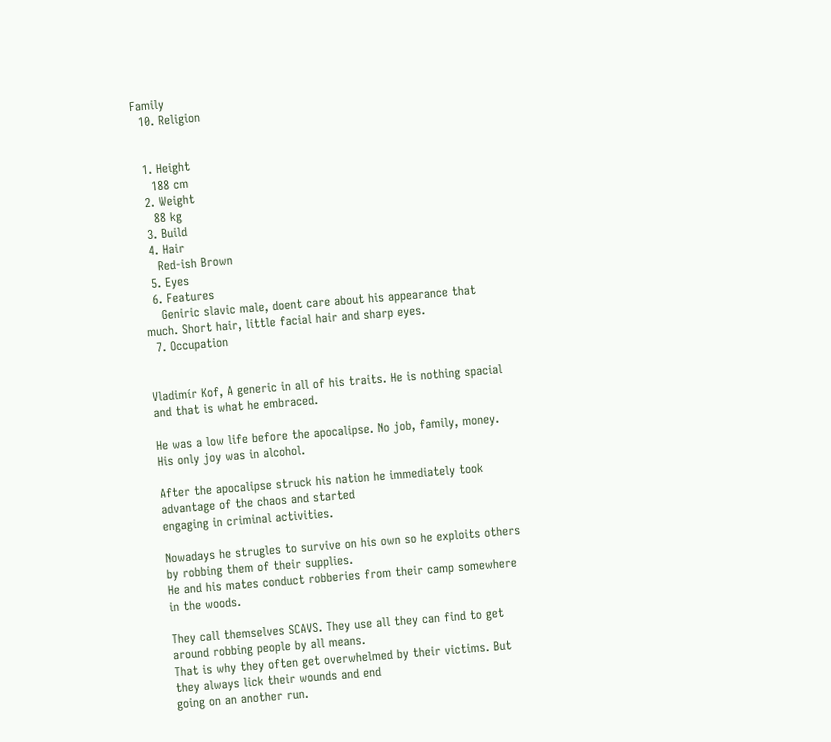Family
  10. Religion


  1. Height
    188 cm
  2. Weight
    88 kg
  3. Build
  4. Hair
    Red-ish Brown
  5. Eyes
  6. Features
    Geniric slavic male, doent care about his appearance that much. Short hair, little facial hair and sharp eyes.
  7. Occupation


Vladimír Kof, A generic in all of his traits. He is nothing spacial and that is what he embraced.

He was a low life before the apocalipse. No job, family, money. His only joy was in alcohol.

After the apocalipse struck his nation he immediately took advantage of the chaos and started
engaging in criminal activities.

Nowadays he strugles to survive on his own so he exploits others by robbing them of their supplies.
He and his mates conduct robberies from their camp somewhere in the woods.

They call themselves SCAVS. They use all they can find to get around robbing people by all means.
That is why they often get overwhelmed by their victims. But they always lick their wounds and end
going on an another run.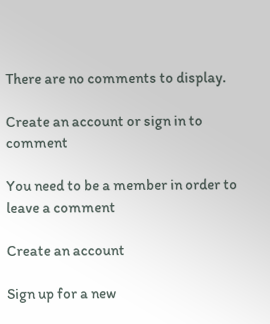There are no comments to display.

Create an account or sign in to comment

You need to be a member in order to leave a comment

Create an account

Sign up for a new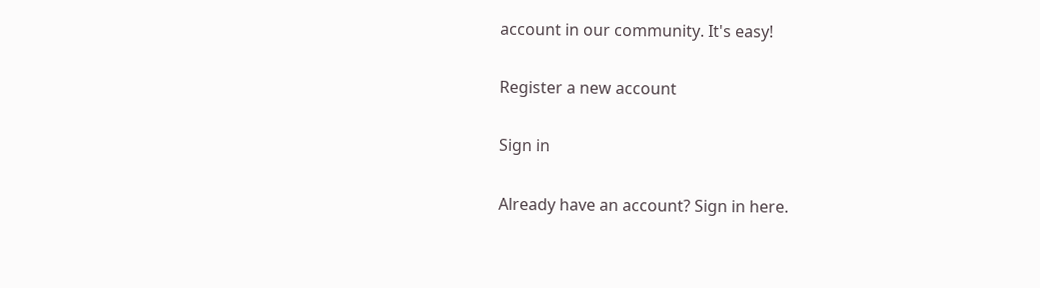account in our community. It's easy!

Register a new account

Sign in

Already have an account? Sign in here.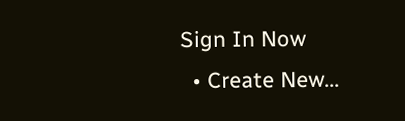Sign In Now
  • Create New...